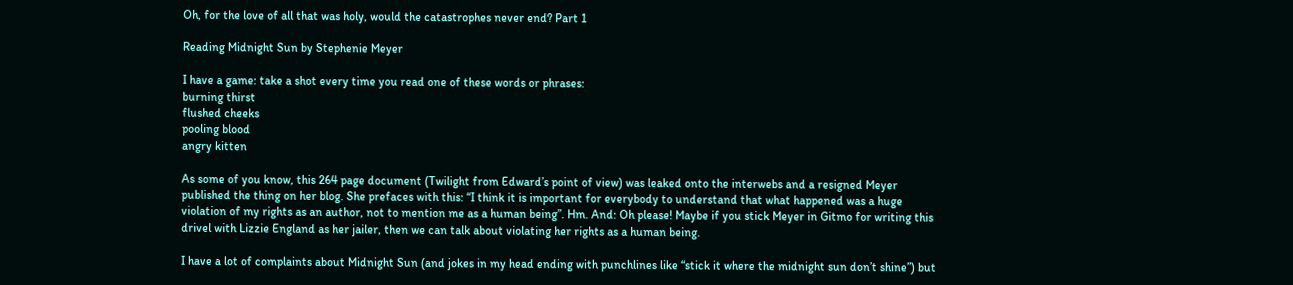Oh, for the love of all that was holy, would the catastrophes never end? Part 1

Reading Midnight Sun by Stephenie Meyer

I have a game: take a shot every time you read one of these words or phrases:
burning thirst
flushed cheeks
pooling blood
angry kitten

As some of you know, this 264 page document (Twilight from Edward’s point of view) was leaked onto the interwebs and a resigned Meyer published the thing on her blog. She prefaces with this: “I think it is important for everybody to understand that what happened was a huge violation of my rights as an author, not to mention me as a human being”. Hm. And: Oh please! Maybe if you stick Meyer in Gitmo for writing this drivel with Lizzie England as her jailer, then we can talk about violating her rights as a human being.

I have a lot of complaints about Midnight Sun (and jokes in my head ending with punchlines like “stick it where the midnight sun don’t shine”) but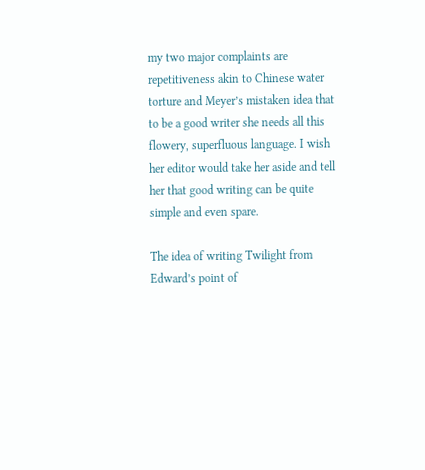my two major complaints are repetitiveness akin to Chinese water torture and Meyer’s mistaken idea that to be a good writer she needs all this flowery, superfluous language. I wish her editor would take her aside and tell her that good writing can be quite simple and even spare.

The idea of writing Twilight from Edward’s point of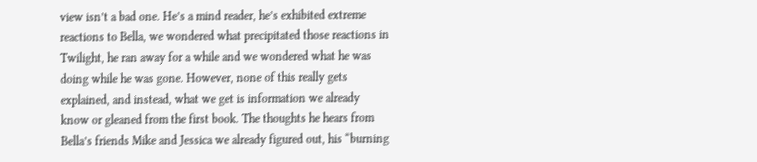view isn’t a bad one. He’s a mind reader, he’s exhibited extreme reactions to Bella, we wondered what precipitated those reactions in Twilight, he ran away for a while and we wondered what he was doing while he was gone. However, none of this really gets explained, and instead, what we get is information we already know or gleaned from the first book. The thoughts he hears from Bella’s friends Mike and Jessica we already figured out, his “burning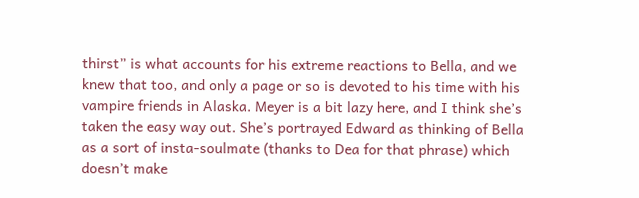thirst” is what accounts for his extreme reactions to Bella, and we knew that too, and only a page or so is devoted to his time with his vampire friends in Alaska. Meyer is a bit lazy here, and I think she’s taken the easy way out. She’s portrayed Edward as thinking of Bella as a sort of insta-soulmate (thanks to Dea for that phrase) which doesn’t make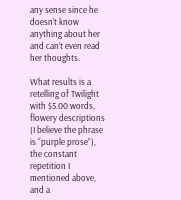any sense since he doesn’t know anything about her and can’t even read her thoughts.

What results is a retelling of Twilight with $5.00 words, flowery descriptions (I believe the phrase is “purple prose”), the constant repetition I mentioned above, and a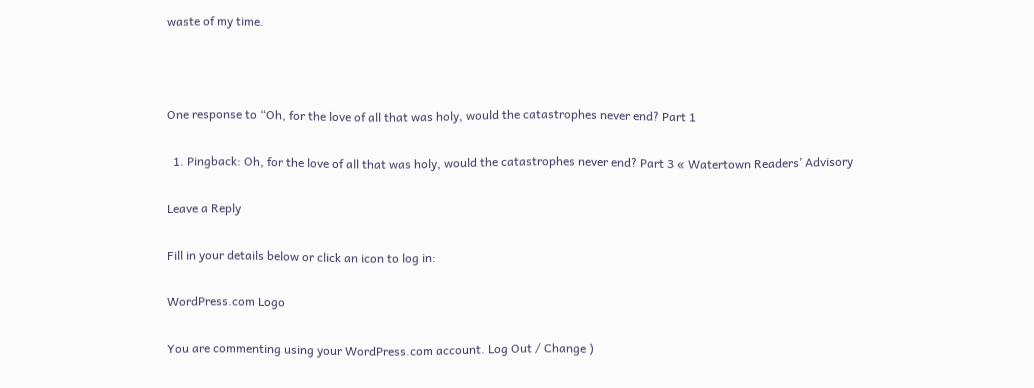waste of my time.



One response to “Oh, for the love of all that was holy, would the catastrophes never end? Part 1

  1. Pingback: Oh, for the love of all that was holy, would the catastrophes never end? Part 3 « Watertown Readers’ Advisory

Leave a Reply

Fill in your details below or click an icon to log in:

WordPress.com Logo

You are commenting using your WordPress.com account. Log Out / Change )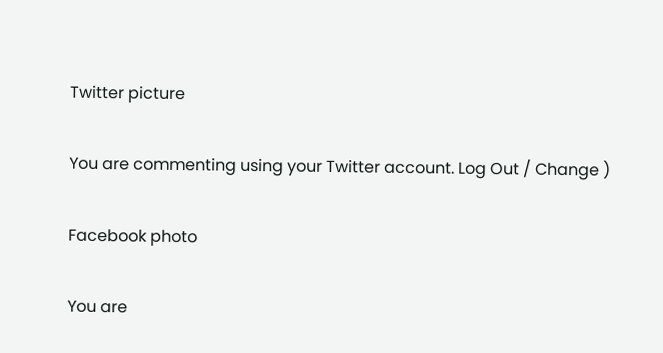Twitter picture

You are commenting using your Twitter account. Log Out / Change )

Facebook photo

You are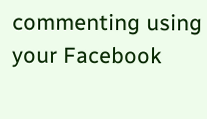commenting using your Facebook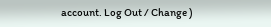account. Log Out / Change )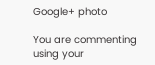Google+ photo

You are commenting using your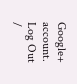Google+ account. Log Out /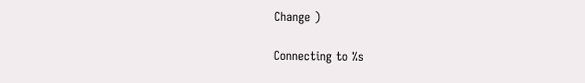Change )

Connecting to %s